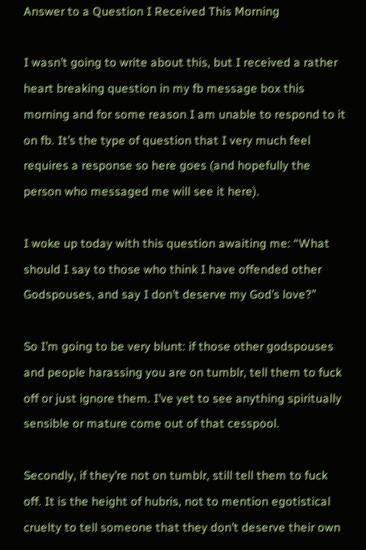Answer to a Question I Received This Morning

I wasn’t going to write about this, but I received a rather heart breaking question in my fb message box this morning and for some reason I am unable to respond to it on fb. It’s the type of question that I very much feel requires a response so here goes (and hopefully the person who messaged me will see it here).

I woke up today with this question awaiting me: “What should I say to those who think I have offended other Godspouses, and say I don’t deserve my God’s love?”

So I’m going to be very blunt: if those other godspouses and people harassing you are on tumblr, tell them to fuck off or just ignore them. I’ve yet to see anything spiritually sensible or mature come out of that cesspool.

Secondly, if they’re not on tumblr, still tell them to fuck off. It is the height of hubris, not to mention egotistical cruelty to tell someone that they don’t deserve their own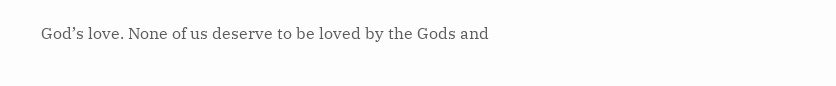God’s love. None of us deserve to be loved by the Gods and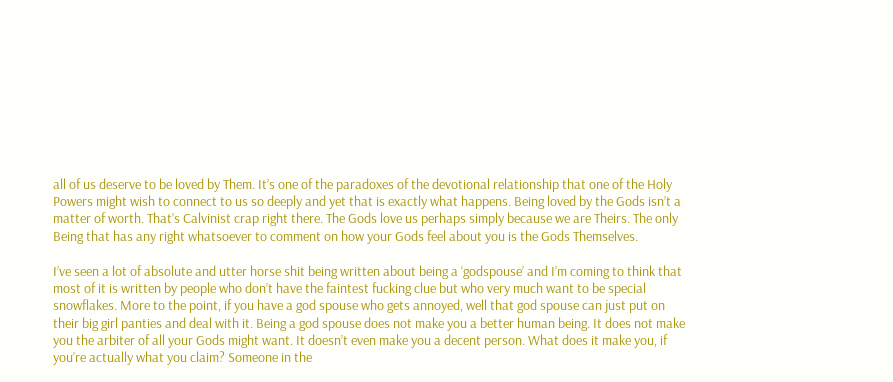all of us deserve to be loved by Them. It’s one of the paradoxes of the devotional relationship that one of the Holy Powers might wish to connect to us so deeply and yet that is exactly what happens. Being loved by the Gods isn’t a matter of worth. That’s Calvinist crap right there. The Gods love us perhaps simply because we are Theirs. The only Being that has any right whatsoever to comment on how your Gods feel about you is the Gods Themselves.

I’ve seen a lot of absolute and utter horse shit being written about being a ‘godspouse’ and I’m coming to think that most of it is written by people who don’t have the faintest fucking clue but who very much want to be special snowflakes. More to the point, if you have a god spouse who gets annoyed, well that god spouse can just put on their big girl panties and deal with it. Being a god spouse does not make you a better human being. It does not make you the arbiter of all your Gods might want. It doesn’t even make you a decent person. What does it make you, if you’re actually what you claim? Someone in the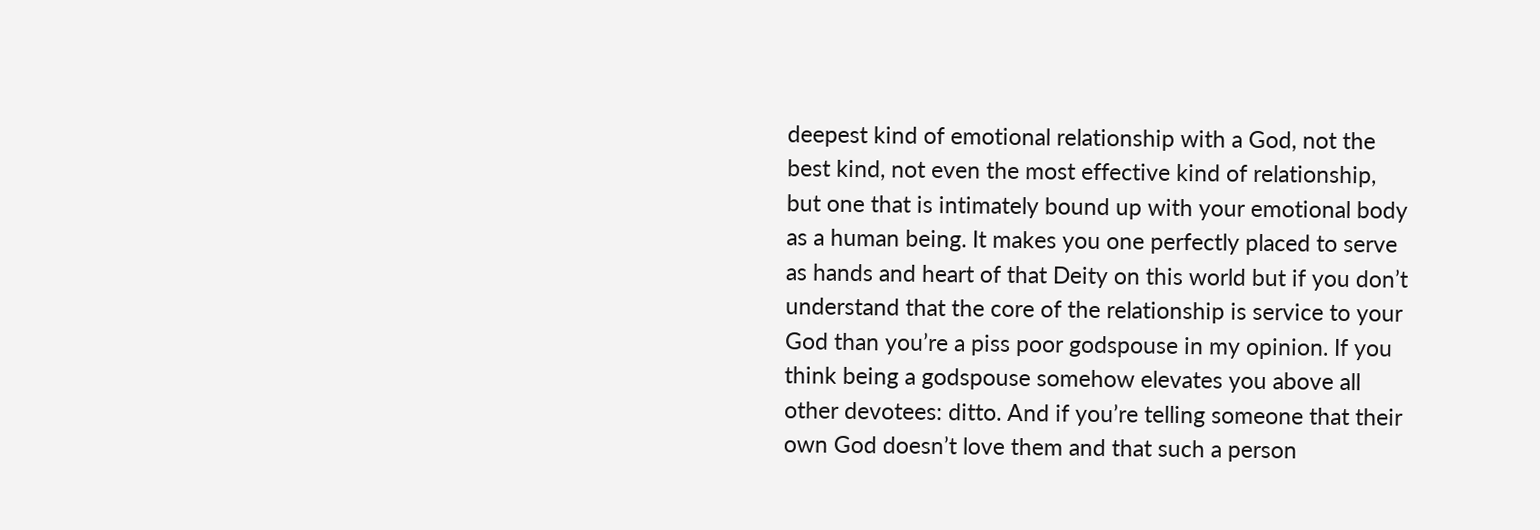deepest kind of emotional relationship with a God, not the best kind, not even the most effective kind of relationship, but one that is intimately bound up with your emotional body as a human being. It makes you one perfectly placed to serve as hands and heart of that Deity on this world but if you don’t understand that the core of the relationship is service to your God than you’re a piss poor godspouse in my opinion. If you think being a godspouse somehow elevates you above all other devotees: ditto. And if you’re telling someone that their own God doesn’t love them and that such a person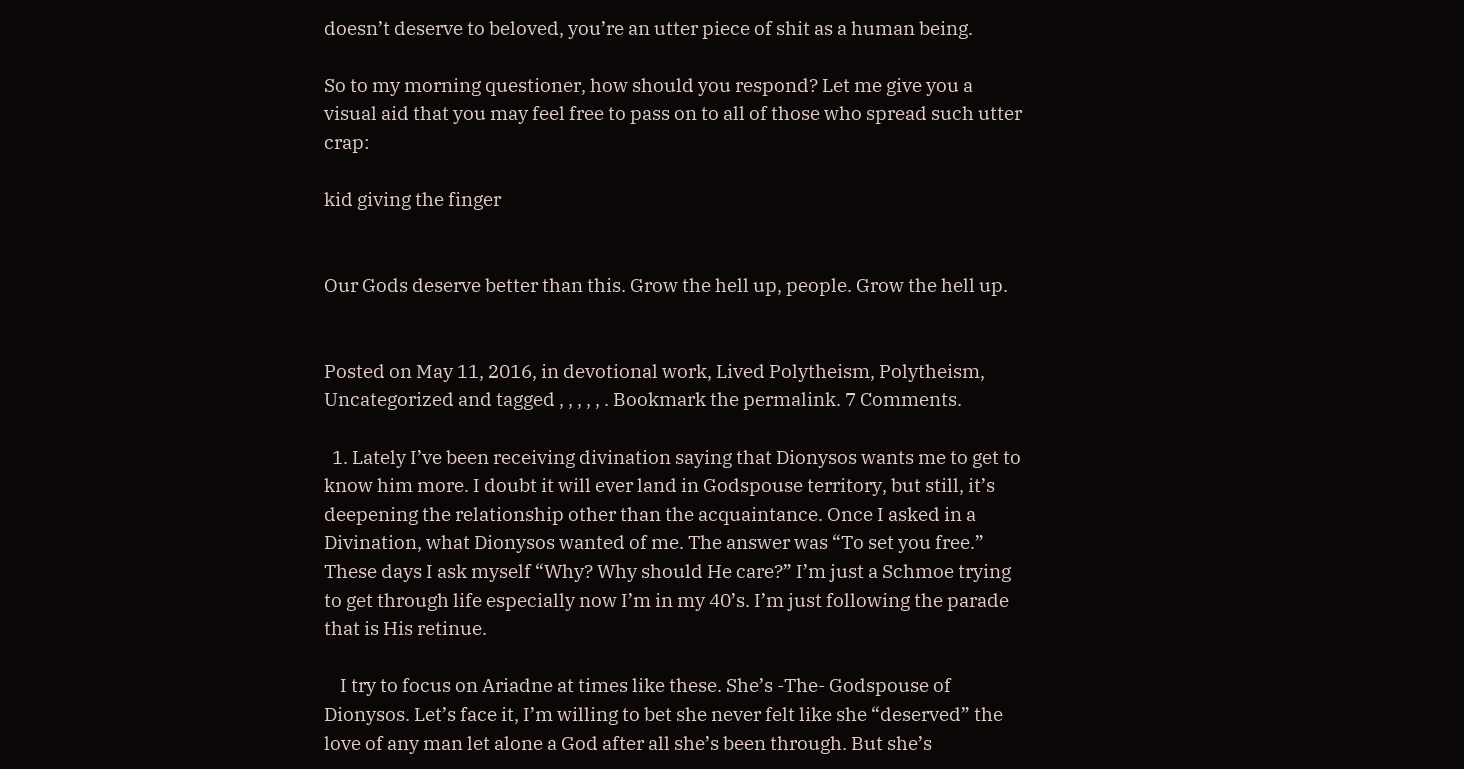doesn’t deserve to beloved, you’re an utter piece of shit as a human being.

So to my morning questioner, how should you respond? Let me give you a visual aid that you may feel free to pass on to all of those who spread such utter crap:

kid giving the finger


Our Gods deserve better than this. Grow the hell up, people. Grow the hell up.


Posted on May 11, 2016, in devotional work, Lived Polytheism, Polytheism, Uncategorized and tagged , , , , , . Bookmark the permalink. 7 Comments.

  1. Lately I’ve been receiving divination saying that Dionysos wants me to get to know him more. I doubt it will ever land in Godspouse territory, but still, it’s deepening the relationship other than the acquaintance. Once I asked in a Divination, what Dionysos wanted of me. The answer was “To set you free.” These days I ask myself “Why? Why should He care?” I’m just a Schmoe trying to get through life especially now I’m in my 40’s. I’m just following the parade that is His retinue.

    I try to focus on Ariadne at times like these. She’s -The- Godspouse of Dionysos. Let’s face it, I’m willing to bet she never felt like she “deserved” the love of any man let alone a God after all she’s been through. But she’s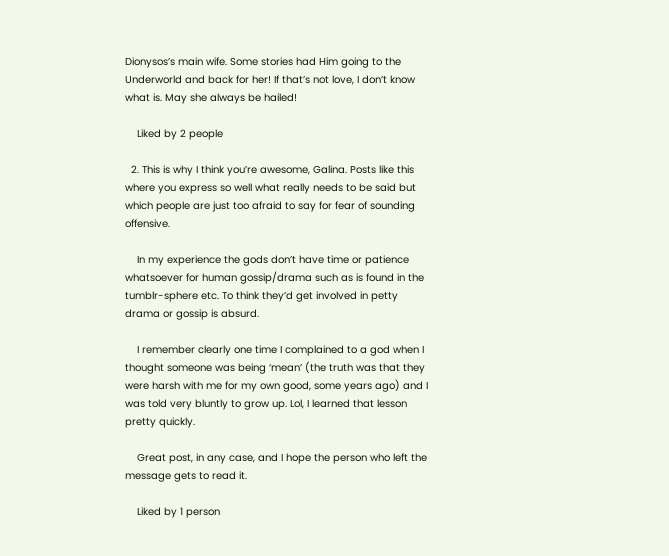Dionysos’s main wife. Some stories had Him going to the Underworld and back for her! If that’s not love, I don’t know what is. May she always be hailed!

    Liked by 2 people

  2. This is why I think you’re awesome, Galina. Posts like this where you express so well what really needs to be said but which people are just too afraid to say for fear of sounding offensive.

    In my experience the gods don’t have time or patience whatsoever for human gossip/drama such as is found in the tumblr-sphere etc. To think they’d get involved in petty drama or gossip is absurd.

    I remember clearly one time I complained to a god when I thought someone was being ‘mean’ (the truth was that they were harsh with me for my own good, some years ago) and I was told very bluntly to grow up. Lol, I learned that lesson pretty quickly.

    Great post, in any case, and I hope the person who left the message gets to read it.

    Liked by 1 person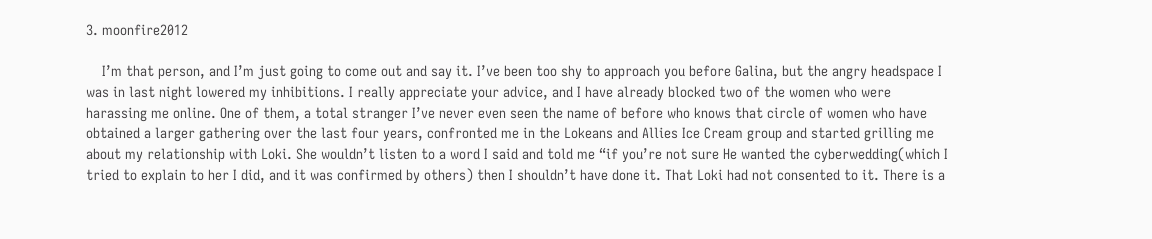3. moonfire2012

    I’m that person, and I’m just going to come out and say it. I’ve been too shy to approach you before Galina, but the angry headspace I was in last night lowered my inhibitions. I really appreciate your advice, and I have already blocked two of the women who were harassing me online. One of them, a total stranger I’ve never even seen the name of before who knows that circle of women who have obtained a larger gathering over the last four years, confronted me in the Lokeans and Allies Ice Cream group and started grilling me about my relationship with Loki. She wouldn’t listen to a word I said and told me “if you’re not sure He wanted the cyberwedding(which I tried to explain to her I did, and it was confirmed by others) then I shouldn’t have done it. That Loki had not consented to it. There is a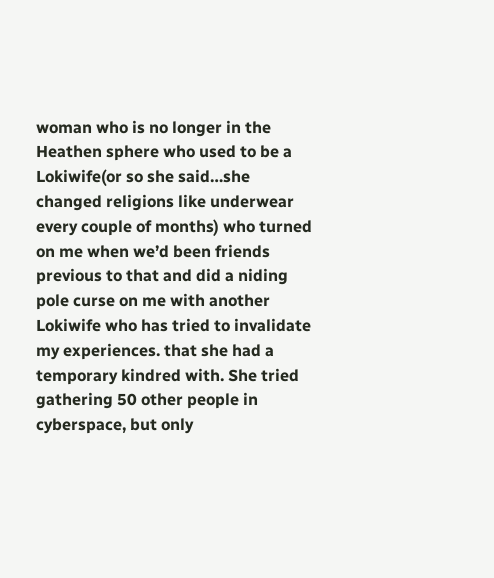woman who is no longer in the Heathen sphere who used to be a Lokiwife(or so she said…she changed religions like underwear every couple of months) who turned on me when we’d been friends previous to that and did a niding pole curse on me with another Lokiwife who has tried to invalidate my experiences. that she had a temporary kindred with. She tried gathering 50 other people in cyberspace, but only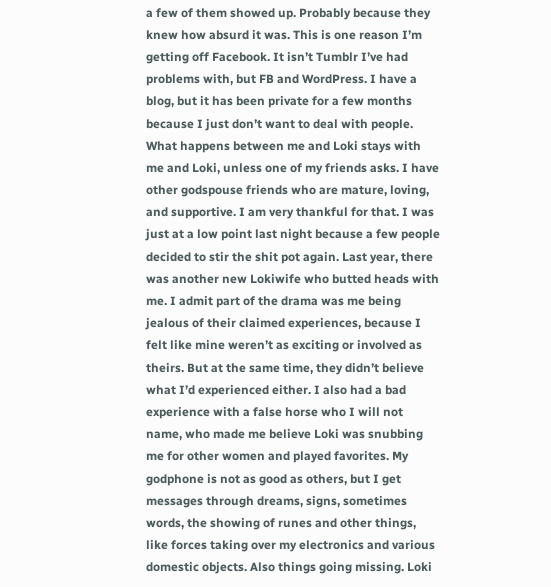a few of them showed up. Probably because they knew how absurd it was. This is one reason I’m getting off Facebook. It isn’t Tumblr I’ve had problems with, but FB and WordPress. I have a blog, but it has been private for a few months because I just don’t want to deal with people. What happens between me and Loki stays with me and Loki, unless one of my friends asks. I have other godspouse friends who are mature, loving, and supportive. I am very thankful for that. I was just at a low point last night because a few people decided to stir the shit pot again. Last year, there was another new Lokiwife who butted heads with me. I admit part of the drama was me being jealous of their claimed experiences, because I felt like mine weren’t as exciting or involved as theirs. But at the same time, they didn’t believe what I’d experienced either. I also had a bad experience with a false horse who I will not name, who made me believe Loki was snubbing me for other women and played favorites. My godphone is not as good as others, but I get messages through dreams, signs, sometimes words, the showing of runes and other things, like forces taking over my electronics and various domestic objects. Also things going missing. Loki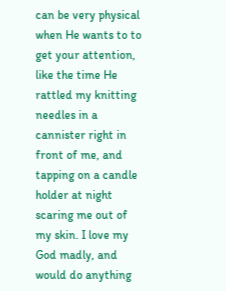can be very physical when He wants to to get your attention, like the time He rattled my knitting needles in a cannister right in front of me, and tapping on a candle holder at night scaring me out of my skin. I love my God madly, and would do anything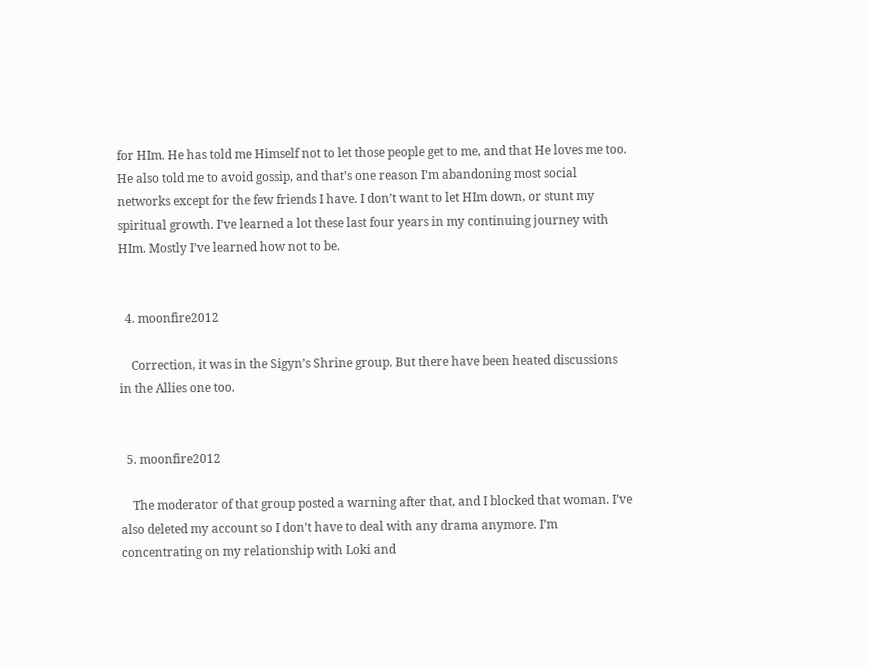for HIm. He has told me Himself not to let those people get to me, and that He loves me too. He also told me to avoid gossip, and that’s one reason I’m abandoning most social networks except for the few friends I have. I don’t want to let HIm down, or stunt my spiritual growth. I’ve learned a lot these last four years in my continuing journey with HIm. Mostly I’ve learned how not to be.


  4. moonfire2012

    Correction, it was in the Sigyn’s Shrine group. But there have been heated discussions in the Allies one too.


  5. moonfire2012

    The moderator of that group posted a warning after that, and I blocked that woman. I’ve also deleted my account so I don’t have to deal with any drama anymore. I’m concentrating on my relationship with Loki and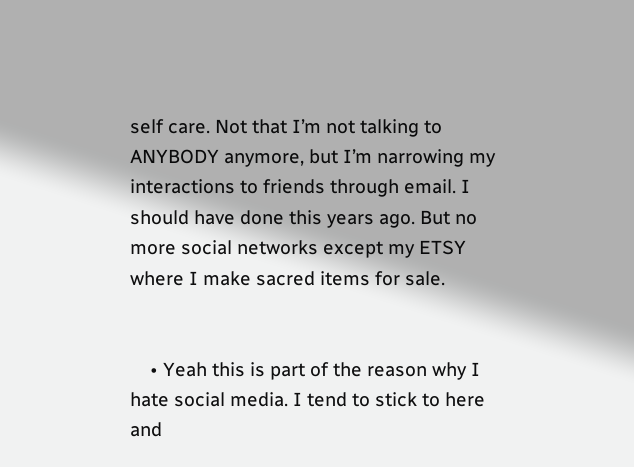self care. Not that I’m not talking to ANYBODY anymore, but I’m narrowing my interactions to friends through email. I should have done this years ago. But no more social networks except my ETSY where I make sacred items for sale.


    • Yeah this is part of the reason why I hate social media. I tend to stick to here and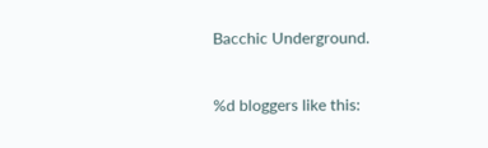Bacchic Underground.


%d bloggers like this: